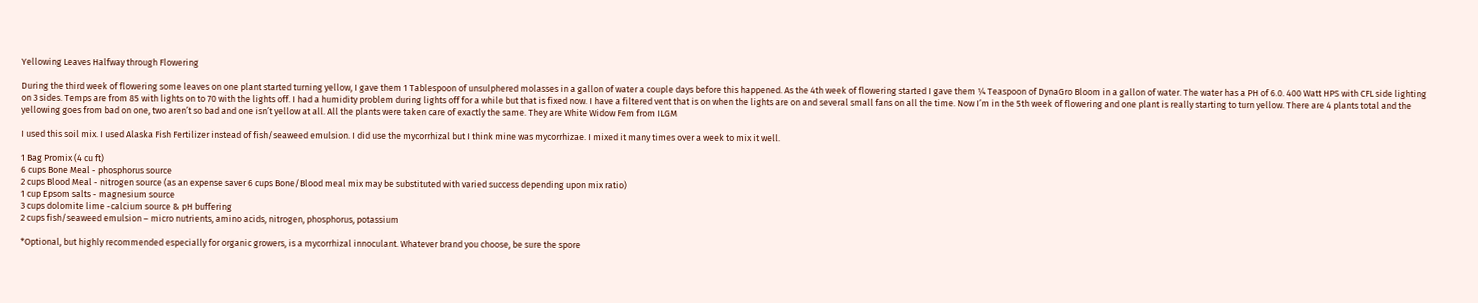Yellowing Leaves Halfway through Flowering

During the third week of flowering some leaves on one plant started turning yellow, I gave them 1 Tablespoon of unsulphered molasses in a gallon of water a couple days before this happened. As the 4th week of flowering started I gave them ¼ Teaspoon of DynaGro Bloom in a gallon of water. The water has a PH of 6.0. 400 Watt HPS with CFL side lighting on 3 sides. Temps are from 85 with lights on to 70 with the lights off. I had a humidity problem during lights off for a while but that is fixed now. I have a filtered vent that is on when the lights are on and several small fans on all the time. Now I’m in the 5th week of flowering and one plant is really starting to turn yellow. There are 4 plants total and the yellowing goes from bad on one, two aren’t so bad and one isn’t yellow at all. All the plants were taken care of exactly the same. They are White Widow Fem from ILGM

I used this soil mix. I used Alaska Fish Fertilizer instead of fish/seaweed emulsion. I did use the mycorrhizal but I think mine was mycorrhizae. I mixed it many times over a week to mix it well.

1 Bag Promix (4 cu ft)
6 cups Bone Meal - phosphorus source
2 cups Blood Meal - nitrogen source (as an expense saver 6 cups Bone/Blood meal mix may be substituted with varied success depending upon mix ratio)
1 cup Epsom salts - magnesium source
3 cups dolomite lime -calcium source & pH buffering
2 cups fish/seaweed emulsion – micro nutrients, amino acids, nitrogen, phosphorus, potassium

*Optional, but highly recommended especially for organic growers, is a mycorrhizal innoculant. Whatever brand you choose, be sure the spore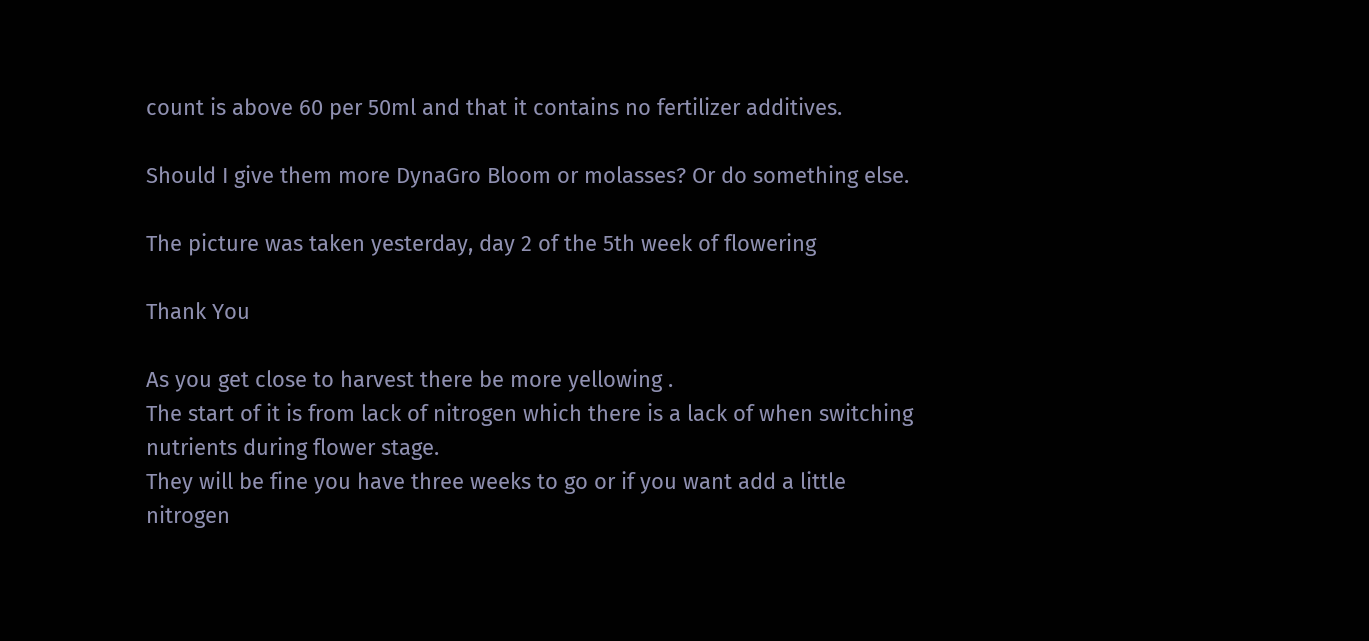count is above 60 per 50ml and that it contains no fertilizer additives.

Should I give them more DynaGro Bloom or molasses? Or do something else.

The picture was taken yesterday, day 2 of the 5th week of flowering

Thank You

As you get close to harvest there be more yellowing .
The start of it is from lack of nitrogen which there is a lack of when switching nutrients during flower stage.
They will be fine you have three weeks to go or if you want add a little nitrogen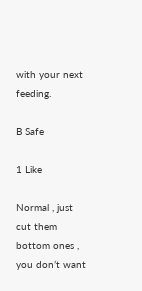with your next feeding.

B Safe

1 Like

Normal , just cut them bottom ones , you don’t want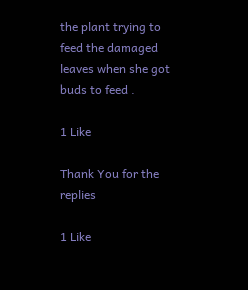the plant trying to feed the damaged leaves when she got buds to feed .

1 Like

Thank You for the replies

1 Like